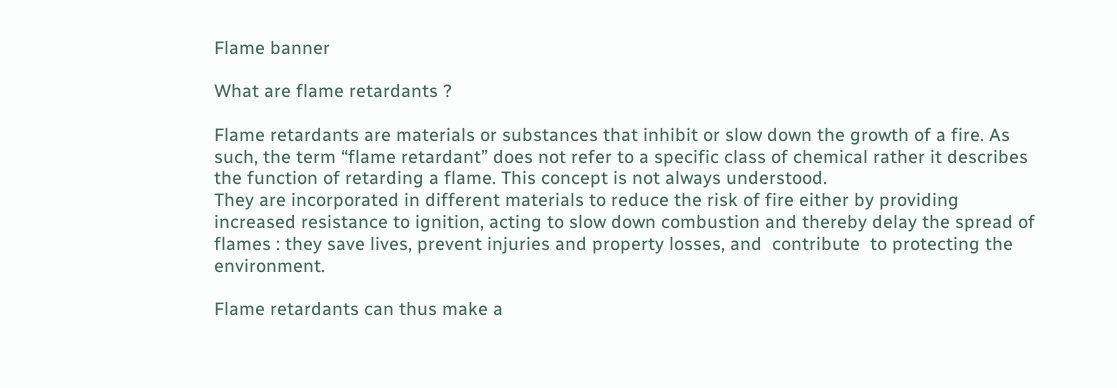Flame banner

What are flame retardants ?

Flame retardants are materials or substances that inhibit or slow down the growth of a fire. As such, the term “flame retardant” does not refer to a specific class of chemical rather it describes the function of retarding a flame. This concept is not always understood.
They are incorporated in different materials to reduce the risk of fire either by providing increased resistance to ignition, acting to slow down combustion and thereby delay the spread of flames : they save lives, prevent injuries and property losses, and  contribute  to protecting the environment.

Flame retardants can thus make a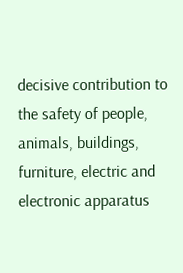decisive contribution to the safety of people, animals, buildings, furniture, electric and electronic apparatus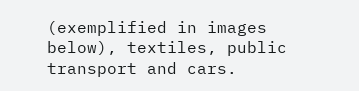(exemplified in images below), textiles, public transport and cars.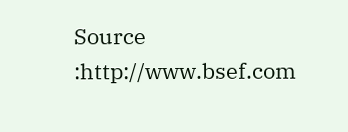Source :http://www.bsef.com